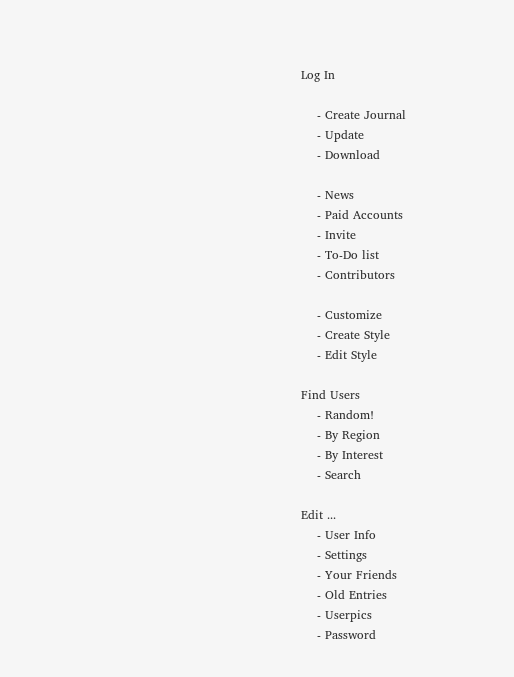Log In

    - Create Journal
    - Update
    - Download

    - News
    - Paid Accounts
    - Invite
    - To-Do list
    - Contributors

    - Customize
    - Create Style
    - Edit Style

Find Users
    - Random!
    - By Region
    - By Interest
    - Search

Edit ...
    - User Info
    - Settings
    - Your Friends
    - Old Entries
    - Userpics
    - Password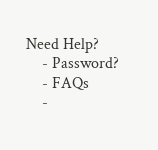Need Help?
    - Password?
    - FAQs
    -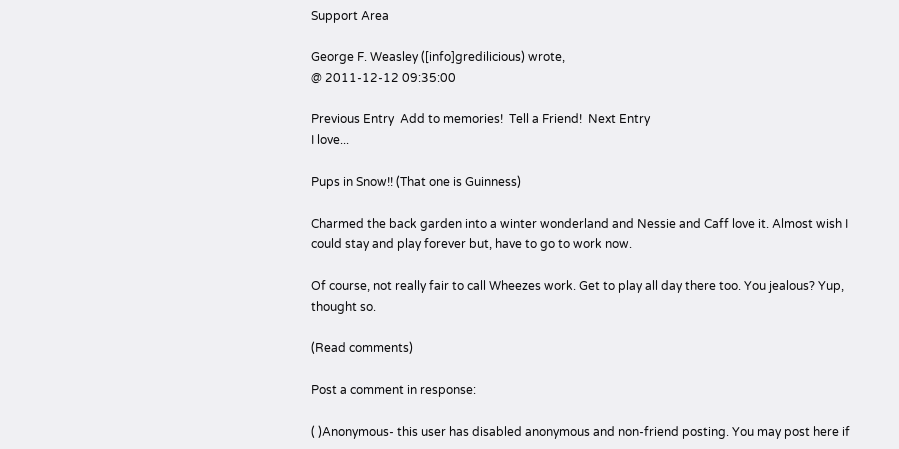Support Area

George F. Weasley ([info]gredilicious) wrote,
@ 2011-12-12 09:35:00

Previous Entry  Add to memories!  Tell a Friend!  Next Entry
I love...

Pups in Snow!! (That one is Guinness)

Charmed the back garden into a winter wonderland and Nessie and Caff love it. Almost wish I could stay and play forever but, have to go to work now.

Of course, not really fair to call Wheezes work. Get to play all day there too. You jealous? Yup, thought so.

(Read comments)

Post a comment in response:

( )Anonymous- this user has disabled anonymous and non-friend posting. You may post here if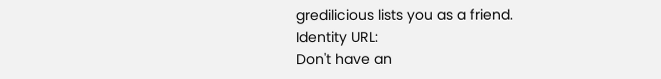gredilicious lists you as a friend.
Identity URL:
Don't have an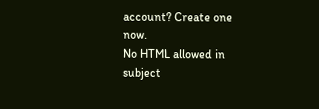account? Create one now.
No HTML allowed in subject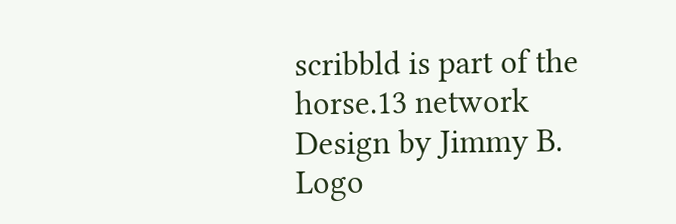scribbld is part of the horse.13 network
Design by Jimmy B.
Logo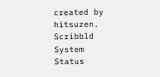created by hitsuzen.
Scribbld System Status